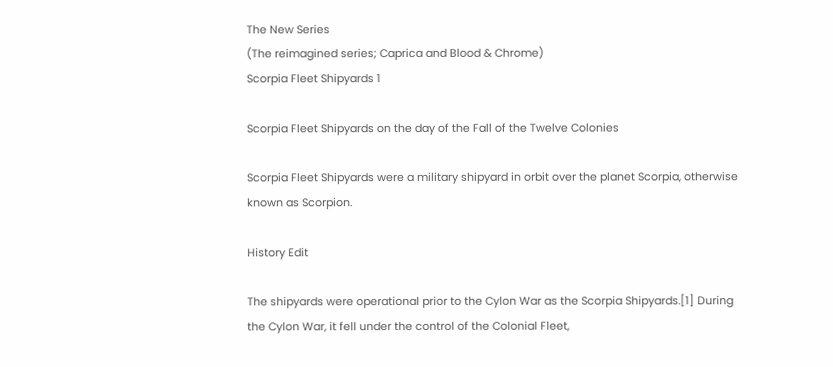The New Series
(The reimagined series; Caprica and Blood & Chrome)
Scorpia Fleet Shipyards 1

Scorpia Fleet Shipyards on the day of the Fall of the Twelve Colonies

Scorpia Fleet Shipyards were a military shipyard in orbit over the planet Scorpia, otherwise known as Scorpion.

History Edit

The shipyards were operational prior to the Cylon War as the Scorpia Shipyards.[1] During the Cylon War, it fell under the control of the Colonial Fleet,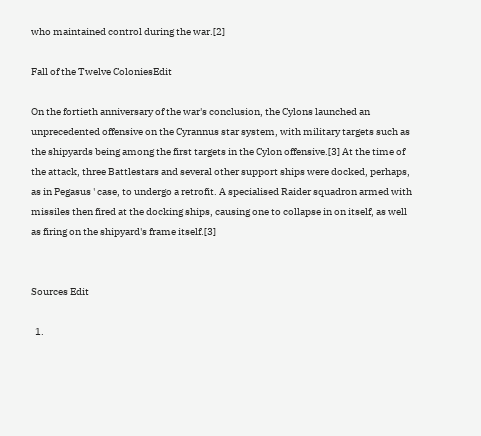who maintained control during the war.[2]

Fall of the Twelve ColoniesEdit

On the fortieth anniversary of the war's conclusion, the Cylons launched an unprecedented offensive on the Cyrannus star system, with military targets such as the shipyards being among the first targets in the Cylon offensive.[3] At the time of the attack, three Battlestars and several other support ships were docked, perhaps, as in Pegasus ' case, to undergo a retrofit. A specialised Raider squadron armed with missiles then fired at the docking ships, causing one to collapse in on itself, as well as firing on the shipyard's frame itself.[3]


Sources Edit

  1.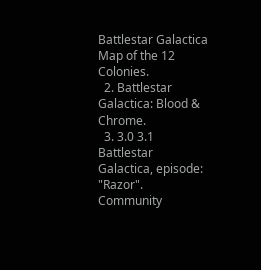Battlestar Galactica Map of the 12 Colonies.
  2. Battlestar Galactica: Blood & Chrome.
  3. 3.0 3.1 Battlestar Galactica, episode: "Razor".
Community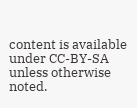content is available under CC-BY-SA unless otherwise noted.